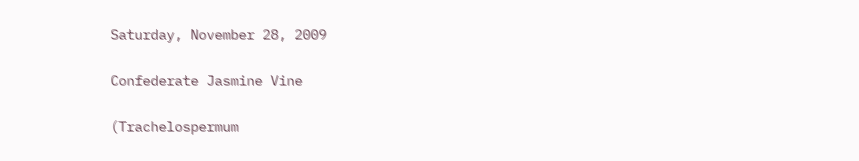Saturday, November 28, 2009

Confederate Jasmine Vine

(Trachelospermum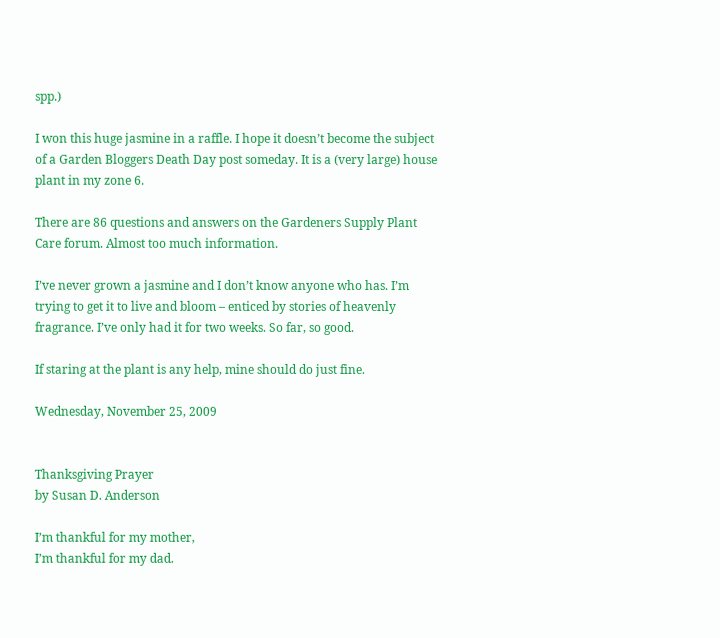spp.)

I won this huge jasmine in a raffle. I hope it doesn’t become the subject of a Garden Bloggers Death Day post someday. It is a (very large) house plant in my zone 6.

There are 86 questions and answers on the Gardeners Supply Plant Care forum. Almost too much information.

I’ve never grown a jasmine and I don’t know anyone who has. I’m trying to get it to live and bloom – enticed by stories of heavenly fragrance. I’ve only had it for two weeks. So far, so good.

If staring at the plant is any help, mine should do just fine.

Wednesday, November 25, 2009


Thanksgiving Prayer
by Susan D. Anderson

I’m thankful for my mother,
I’m thankful for my dad.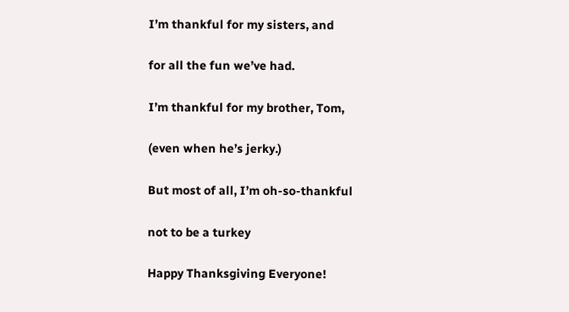I’m thankful for my sisters, and

for all the fun we’ve had.

I’m thankful for my brother, Tom,

(even when he’s jerky.)

But most of all, I’m oh-so-thankful

not to be a turkey

Happy Thanksgiving Everyone!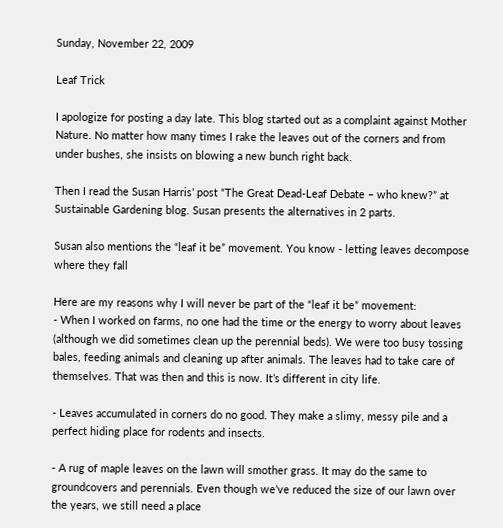Sunday, November 22, 2009

Leaf Trick

I apologize for posting a day late. This blog started out as a complaint against Mother Nature. No matter how many times I rake the leaves out of the corners and from under bushes, she insists on blowing a new bunch right back.

Then I read the Susan Harris’ post “The Great Dead-Leaf Debate – who knew?” at Sustainable Gardening blog. Susan presents the alternatives in 2 parts.

Susan also mentions the “leaf it be” movement. You know - letting leaves decompose where they fall

Here are my reasons why I will never be part of the “leaf it be” movement:
- When I worked on farms, no one had the time or the energy to worry about leaves (although we did sometimes clean up the perennial beds). We were too busy tossing bales, feeding animals and cleaning up after animals. The leaves had to take care of themselves. That was then and this is now. It’s different in city life.

- Leaves accumulated in corners do no good. They make a slimy, messy pile and a perfect hiding place for rodents and insects.

- A rug of maple leaves on the lawn will smother grass. It may do the same to groundcovers and perennials. Even though we’ve reduced the size of our lawn over the years, we still need a place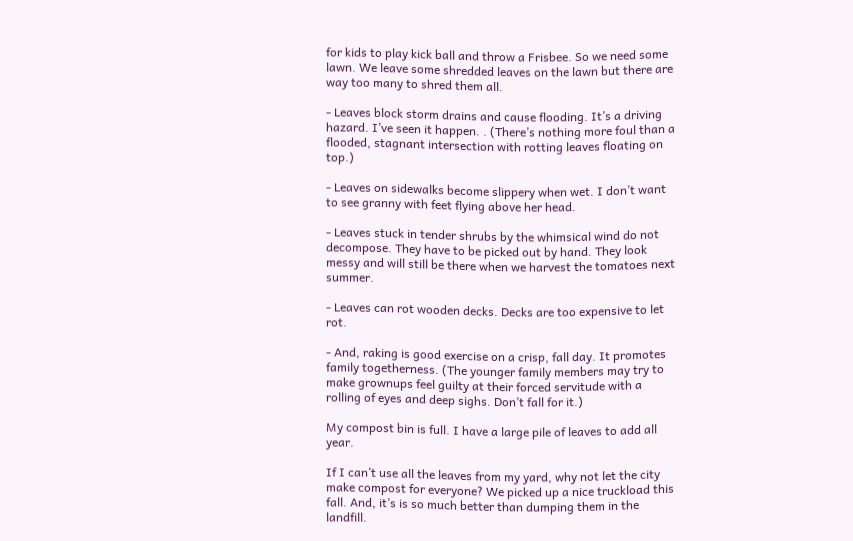for kids to play kick ball and throw a Frisbee. So we need some lawn. We leave some shredded leaves on the lawn but there are way too many to shred them all.

- Leaves block storm drains and cause flooding. It’s a driving hazard. I’ve seen it happen. . (There’s nothing more foul than a flooded, stagnant intersection with rotting leaves floating on top.)

- Leaves on sidewalks become slippery when wet. I don’t want to see granny with feet flying above her head.

- Leaves stuck in tender shrubs by the whimsical wind do not decompose. They have to be picked out by hand. They look messy and will still be there when we harvest the tomatoes next summer.

- Leaves can rot wooden decks. Decks are too expensive to let rot.

- And, raking is good exercise on a crisp, fall day. It promotes family togetherness. (The younger family members may try to make grownups feel guilty at their forced servitude with a rolling of eyes and deep sighs. Don’t fall for it.)

My compost bin is full. I have a large pile of leaves to add all year.

If I can’t use all the leaves from my yard, why not let the city make compost for everyone? We picked up a nice truckload this fall. And, it’s is so much better than dumping them in the landfill.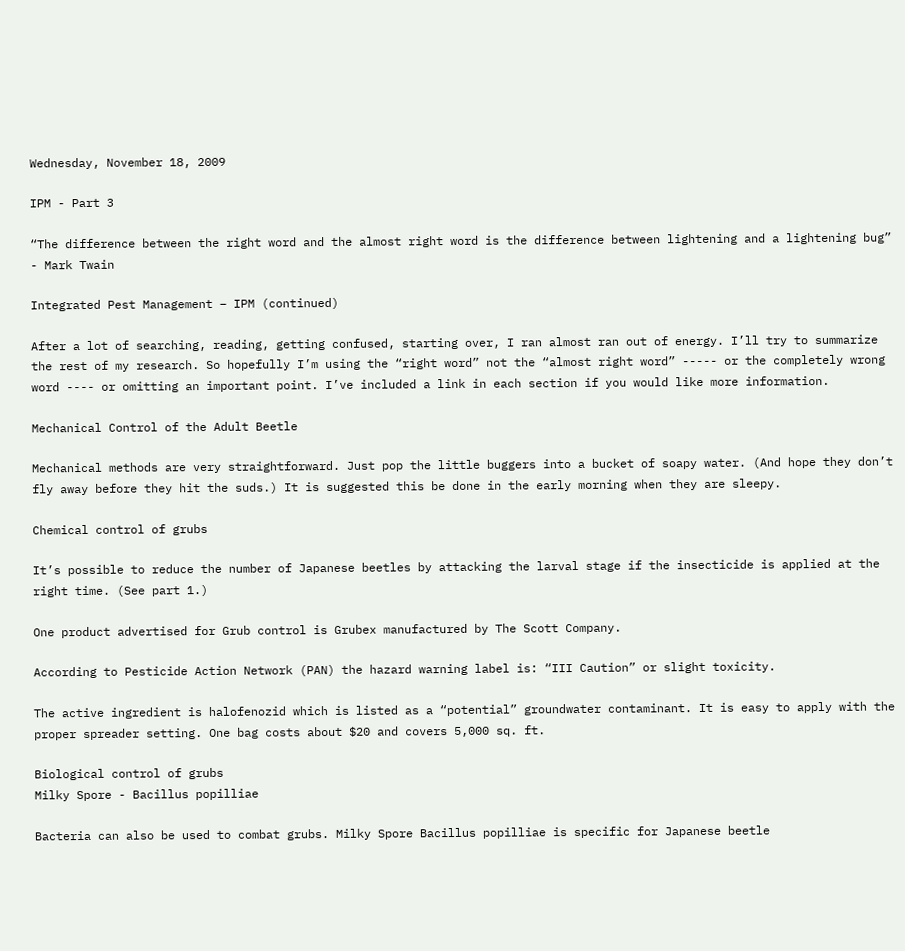Wednesday, November 18, 2009

IPM - Part 3

“The difference between the right word and the almost right word is the difference between lightening and a lightening bug” - Mark Twain

Integrated Pest Management – IPM (continued)

After a lot of searching, reading, getting confused, starting over, I ran almost ran out of energy. I’ll try to summarize the rest of my research. So hopefully I’m using the “right word” not the “almost right word” ----- or the completely wrong word ---- or omitting an important point. I’ve included a link in each section if you would like more information.

Mechanical Control of the Adult Beetle

Mechanical methods are very straightforward. Just pop the little buggers into a bucket of soapy water. (And hope they don’t fly away before they hit the suds.) It is suggested this be done in the early morning when they are sleepy.

Chemical control of grubs

It’s possible to reduce the number of Japanese beetles by attacking the larval stage if the insecticide is applied at the right time. (See part 1.)

One product advertised for Grub control is Grubex manufactured by The Scott Company.

According to Pesticide Action Network (PAN) the hazard warning label is: “III Caution” or slight toxicity.

The active ingredient is halofenozid which is listed as a “potential” groundwater contaminant. It is easy to apply with the proper spreader setting. One bag costs about $20 and covers 5,000 sq. ft.

Biological control of grubs
Milky Spore - Bacillus popilliae

Bacteria can also be used to combat grubs. Milky Spore Bacillus popilliae is specific for Japanese beetle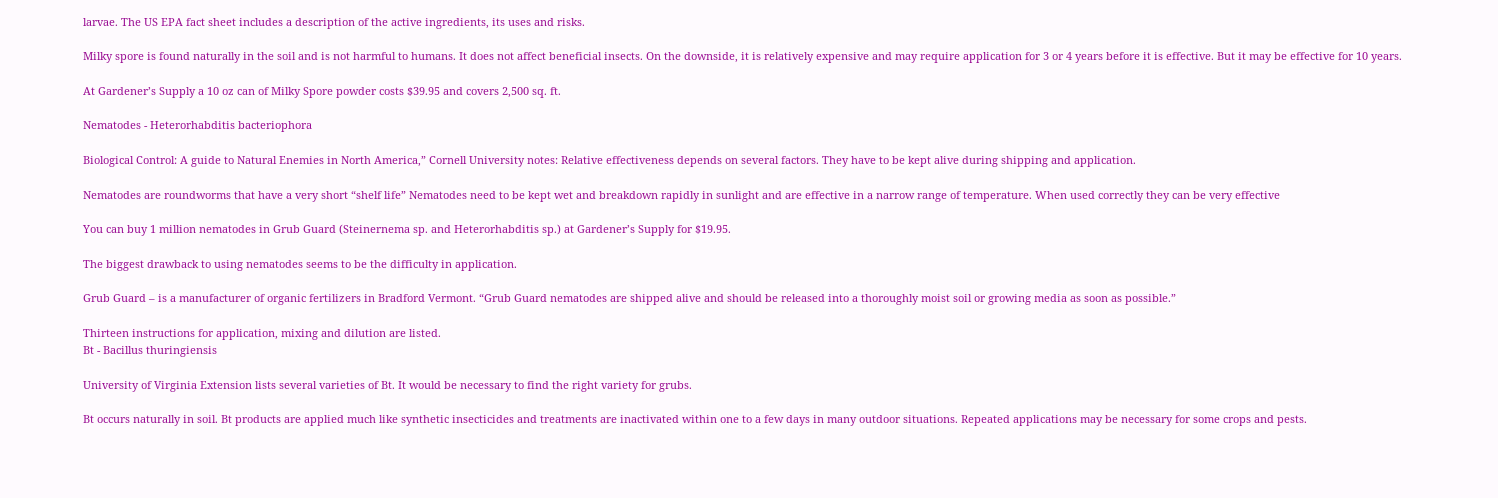larvae. The US EPA fact sheet includes a description of the active ingredients, its uses and risks.

Milky spore is found naturally in the soil and is not harmful to humans. It does not affect beneficial insects. On the downside, it is relatively expensive and may require application for 3 or 4 years before it is effective. But it may be effective for 10 years.

At Gardener’s Supply a 10 oz can of Milky Spore powder costs $39.95 and covers 2,500 sq. ft.

Nematodes - Heterorhabditis bacteriophora

Biological Control: A guide to Natural Enemies in North America,” Cornell University notes: Relative effectiveness depends on several factors. They have to be kept alive during shipping and application.

Nematodes are roundworms that have a very short “shelf life” Nematodes need to be kept wet and breakdown rapidly in sunlight and are effective in a narrow range of temperature. When used correctly they can be very effective

You can buy 1 million nematodes in Grub Guard (Steinernema sp. and Heterorhabditis sp.) at Gardener’s Supply for $19.95.

The biggest drawback to using nematodes seems to be the difficulty in application.

Grub Guard – is a manufacturer of organic fertilizers in Bradford Vermont. “Grub Guard nematodes are shipped alive and should be released into a thoroughly moist soil or growing media as soon as possible.”

Thirteen instructions for application, mixing and dilution are listed.
Bt - Bacillus thuringiensis

University of Virginia Extension lists several varieties of Bt. It would be necessary to find the right variety for grubs.

Bt occurs naturally in soil. Bt products are applied much like synthetic insecticides and treatments are inactivated within one to a few days in many outdoor situations. Repeated applications may be necessary for some crops and pests.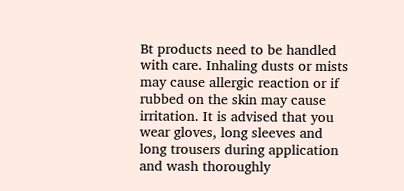Bt products need to be handled with care. Inhaling dusts or mists may cause allergic reaction or if rubbed on the skin may cause irritation. It is advised that you wear gloves, long sleeves and long trousers during application and wash thoroughly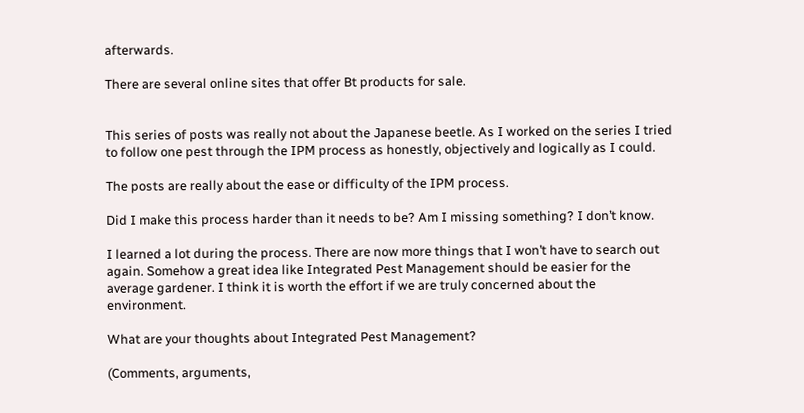afterwards.

There are several online sites that offer Bt products for sale.


This series of posts was really not about the Japanese beetle. As I worked on the series I tried to follow one pest through the IPM process as honestly, objectively and logically as I could.

The posts are really about the ease or difficulty of the IPM process.

Did I make this process harder than it needs to be? Am I missing something? I don’t know.

I learned a lot during the process. There are now more things that I won’t have to search out again. Somehow a great idea like Integrated Pest Management should be easier for the average gardener. I think it is worth the effort if we are truly concerned about the environment.

What are your thoughts about Integrated Pest Management?

(Comments, arguments,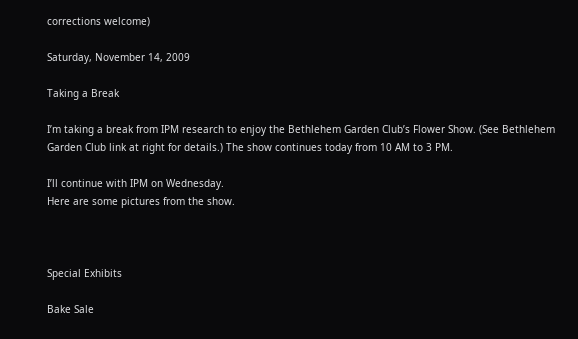corrections welcome)

Saturday, November 14, 2009

Taking a Break

I’m taking a break from IPM research to enjoy the Bethlehem Garden Club’s Flower Show. (See Bethlehem Garden Club link at right for details.) The show continues today from 10 AM to 3 PM.

I’ll continue with IPM on Wednesday.
Here are some pictures from the show.



Special Exhibits

Bake Sale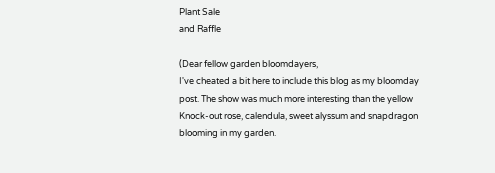Plant Sale
and Raffle

(Dear fellow garden bloomdayers,
I've cheated a bit here to include this blog as my bloomday post. The show was much more interesting than the yellow Knock-out rose, calendula, sweet alyssum and snapdragon blooming in my garden.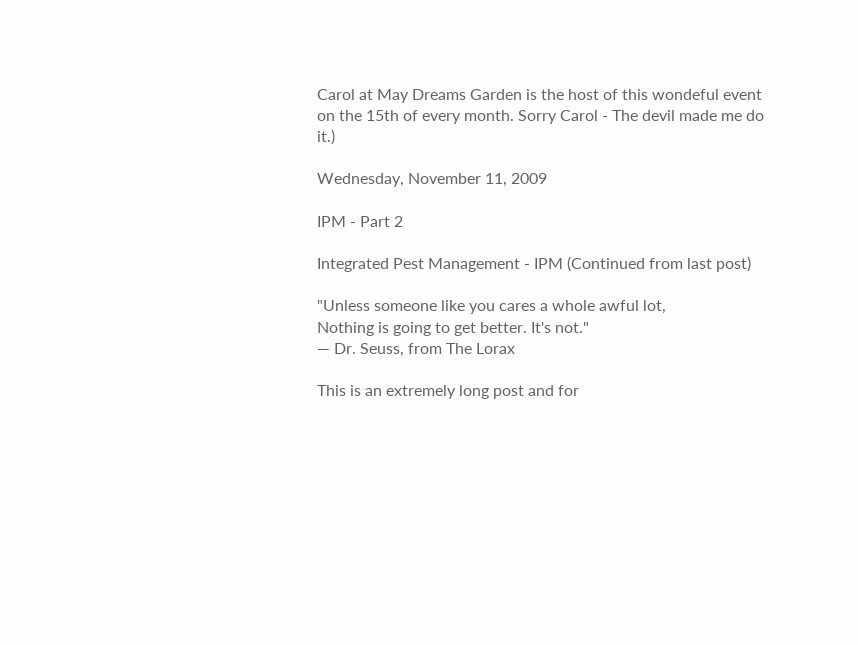Carol at May Dreams Garden is the host of this wondeful event on the 15th of every month. Sorry Carol - The devil made me do it.)

Wednesday, November 11, 2009

IPM - Part 2

Integrated Pest Management - IPM (Continued from last post)

"Unless someone like you cares a whole awful lot,
Nothing is going to get better. It's not."
— Dr. Seuss, from The Lorax

This is an extremely long post and for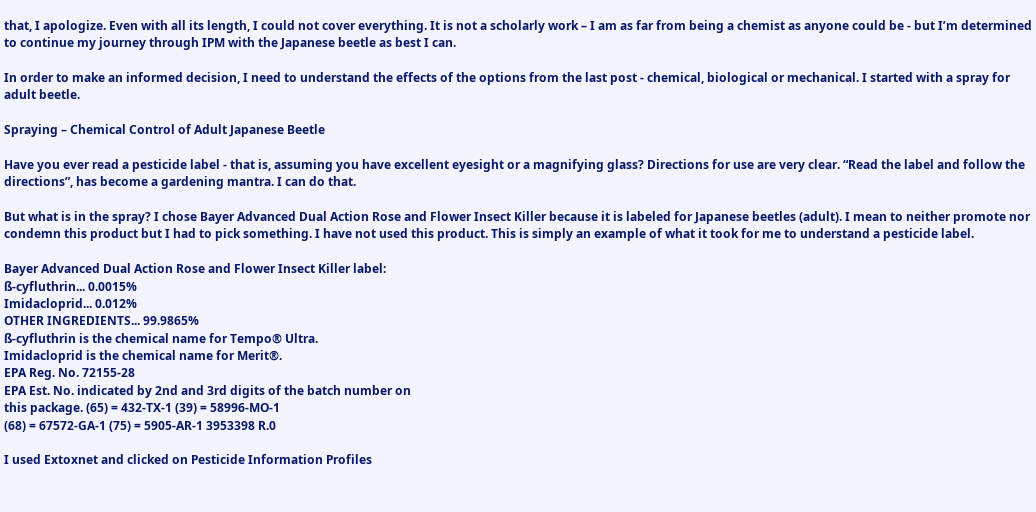that, I apologize. Even with all its length, I could not cover everything. It is not a scholarly work – I am as far from being a chemist as anyone could be - but I’m determined to continue my journey through IPM with the Japanese beetle as best I can.

In order to make an informed decision, I need to understand the effects of the options from the last post - chemical, biological or mechanical. I started with a spray for adult beetle.

Spraying – Chemical Control of Adult Japanese Beetle

Have you ever read a pesticide label - that is, assuming you have excellent eyesight or a magnifying glass? Directions for use are very clear. “Read the label and follow the directions”, has become a gardening mantra. I can do that.

But what is in the spray? I chose Bayer Advanced Dual Action Rose and Flower Insect Killer because it is labeled for Japanese beetles (adult). I mean to neither promote nor condemn this product but I had to pick something. I have not used this product. This is simply an example of what it took for me to understand a pesticide label.

Bayer Advanced Dual Action Rose and Flower Insect Killer label:
ß-cyfluthrin... 0.0015%
Imidacloprid... 0.012%
OTHER INGREDIENTS... 99.9865%
ß-cyfluthrin is the chemical name for Tempo® Ultra.
Imidacloprid is the chemical name for Merit®.
EPA Reg. No. 72155-28
EPA Est. No. indicated by 2nd and 3rd digits of the batch number on
this package. (65) = 432-TX-1 (39) = 58996-MO-1
(68) = 67572-GA-1 (75) = 5905-AR-1 3953398 R.0

I used Extoxnet and clicked on Pesticide Information Profiles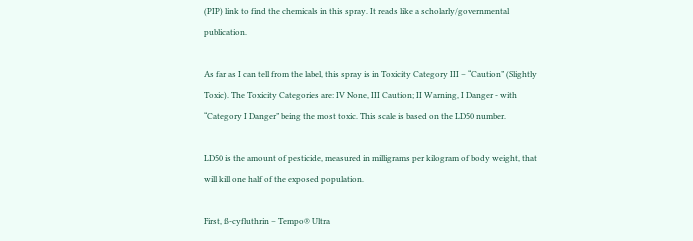(PIP) link to find the chemicals in this spray. It reads like a scholarly/governmental publication.

As far as I can tell from the label, this spray is in Toxicity Category III – “Caution” (Slightly Toxic). The Toxicity Categories are: IV None, III Caution; II Warning, I Danger - with “Category I Danger” being the most toxic. This scale is based on the LD50 number.

LD50 is the amount of pesticide, measured in milligrams per kilogram of body weight, that will kill one half of the exposed population.

First, ß-cyfluthrin – Tempo® Ultra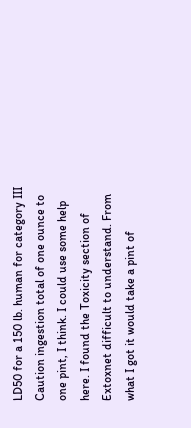LD50 for a 150 lb. human for category III Caution ingestion total of one ounce to one pint, I think. I could use some help here. I found the Toxicity section of Extoxnet difficult to understand. From what I got it would take a pint of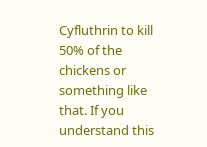Cyfluthrin to kill 50% of the chickens or something like that. If you understand this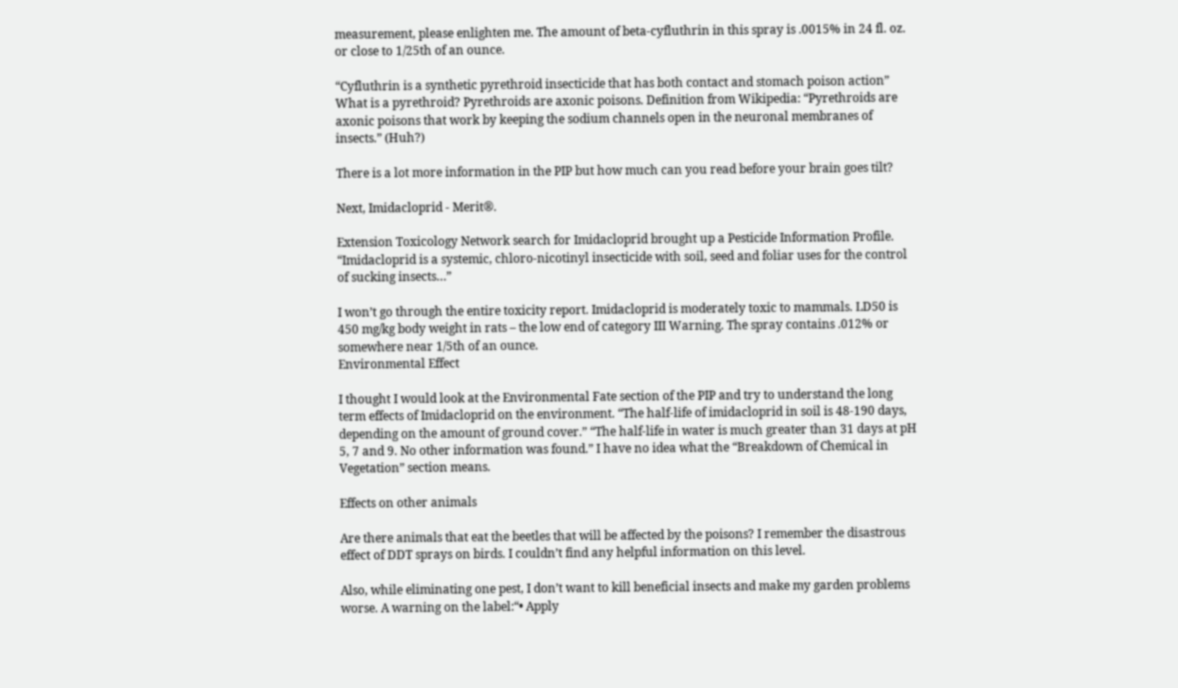measurement, please enlighten me. The amount of beta-cyfluthrin in this spray is .0015% in 24 fl. oz. or close to 1/25th of an ounce.

“Cyfluthrin is a synthetic pyrethroid insecticide that has both contact and stomach poison action” What is a pyrethroid? Pyrethroids are axonic poisons. Definition from Wikipedia: “Pyrethroids are axonic poisons that work by keeping the sodium channels open in the neuronal membranes of insects.” (Huh?)

There is a lot more information in the PIP but how much can you read before your brain goes tilt?

Next, Imidacloprid - Merit®.

Extension Toxicology Network search for Imidacloprid brought up a Pesticide Information Profile. “Imidacloprid is a systemic, chloro-nicotinyl insecticide with soil, seed and foliar uses for the control of sucking insects…”

I won’t go through the entire toxicity report. Imidacloprid is moderately toxic to mammals. LD50 is 450 mg/kg body weight in rats – the low end of category III Warning. The spray contains .012% or somewhere near 1/5th of an ounce.
Environmental Effect

I thought I would look at the Environmental Fate section of the PIP and try to understand the long term effects of Imidacloprid on the environment. “The half-life of imidacloprid in soil is 48-190 days, depending on the amount of ground cover.” “The half-life in water is much greater than 31 days at pH 5, 7 and 9. No other information was found.” I have no idea what the “Breakdown of Chemical in Vegetation” section means.

Effects on other animals

Are there animals that eat the beetles that will be affected by the poisons? I remember the disastrous effect of DDT sprays on birds. I couldn’t find any helpful information on this level.

Also, while eliminating one pest, I don’t want to kill beneficial insects and make my garden problems worse. A warning on the label:“• Apply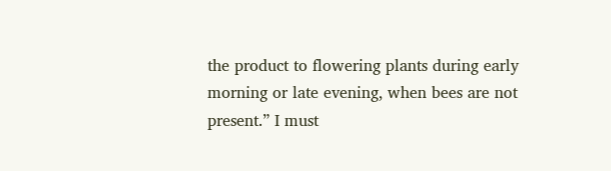the product to flowering plants during early morning or late evening, when bees are not present.” I must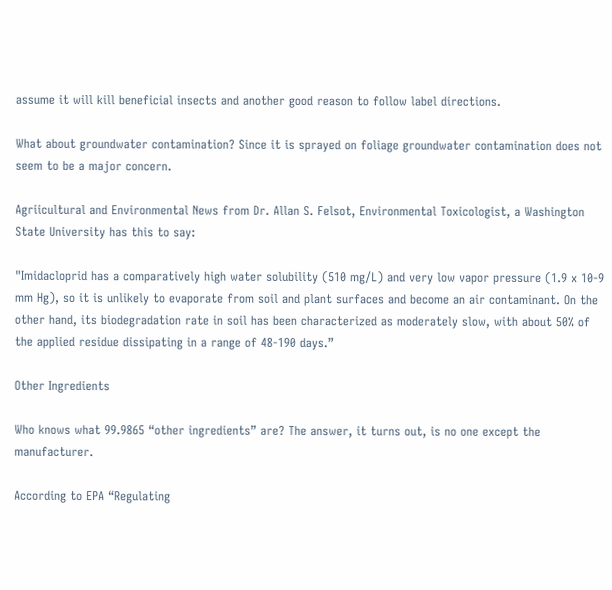assume it will kill beneficial insects and another good reason to follow label directions.

What about groundwater contamination? Since it is sprayed on foliage groundwater contamination does not seem to be a major concern.

Agriicultural and Environmental News from Dr. Allan S. Felsot, Environmental Toxicologist, a Washington State University has this to say:

"Imidacloprid has a comparatively high water solubility (510 mg/L) and very low vapor pressure (1.9 x 10-9 mm Hg), so it is unlikely to evaporate from soil and plant surfaces and become an air contaminant. On the other hand, its biodegradation rate in soil has been characterized as moderately slow, with about 50% of the applied residue dissipating in a range of 48-190 days.”

Other Ingredients

Who knows what 99.9865 “other ingredients” are? The answer, it turns out, is no one except the manufacturer.

According to EPA “Regulating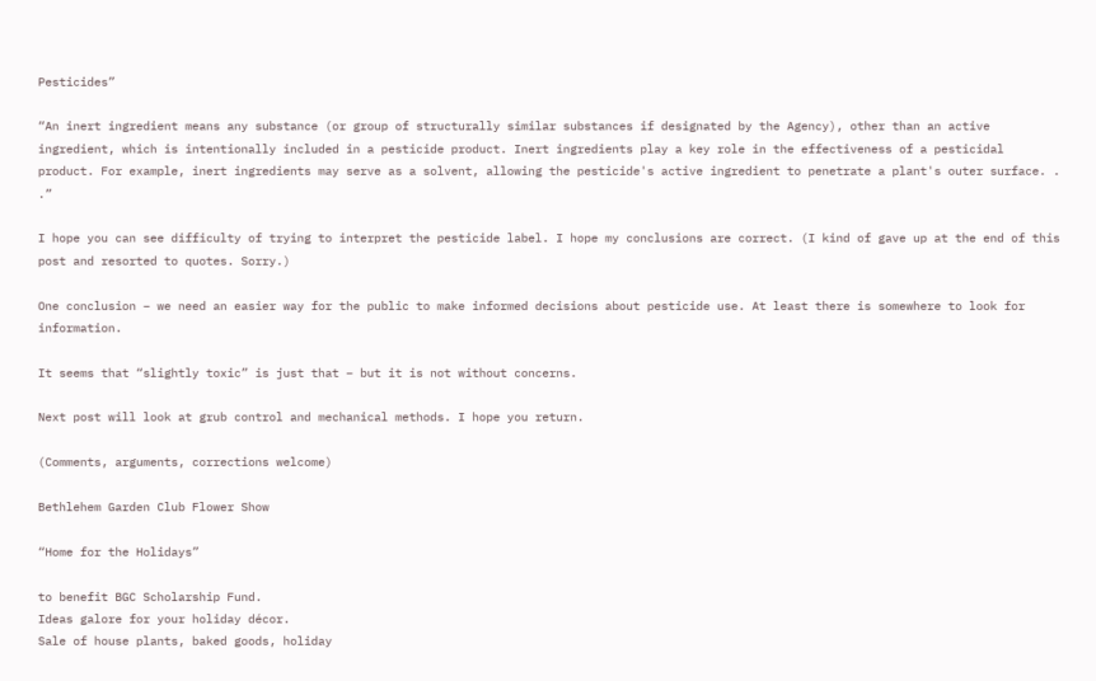Pesticides”

“An inert ingredient means any substance (or group of structurally similar substances if designated by the Agency), other than an active ingredient, which is intentionally included in a pesticide product. Inert ingredients play a key role in the effectiveness of a pesticidal product. For example, inert ingredients may serve as a solvent, allowing the pesticide's active ingredient to penetrate a plant's outer surface. . .”

I hope you can see difficulty of trying to interpret the pesticide label. I hope my conclusions are correct. (I kind of gave up at the end of this post and resorted to quotes. Sorry.)

One conclusion – we need an easier way for the public to make informed decisions about pesticide use. At least there is somewhere to look for information.

It seems that “slightly toxic” is just that – but it is not without concerns.

Next post will look at grub control and mechanical methods. I hope you return.

(Comments, arguments, corrections welcome)

Bethlehem Garden Club Flower Show

“Home for the Holidays”

to benefit BGC Scholarship Fund.
Ideas galore for your holiday décor.
Sale of house plants, baked goods, holiday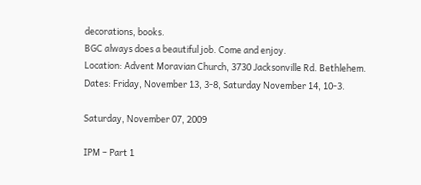decorations, books.
BGC always does a beautiful job. Come and enjoy.
Location: Advent Moravian Church, 3730 Jacksonville Rd. Bethlehem.
Dates: Friday, November 13, 3-8, Saturday November 14, 10-3.

Saturday, November 07, 2009

IPM – Part 1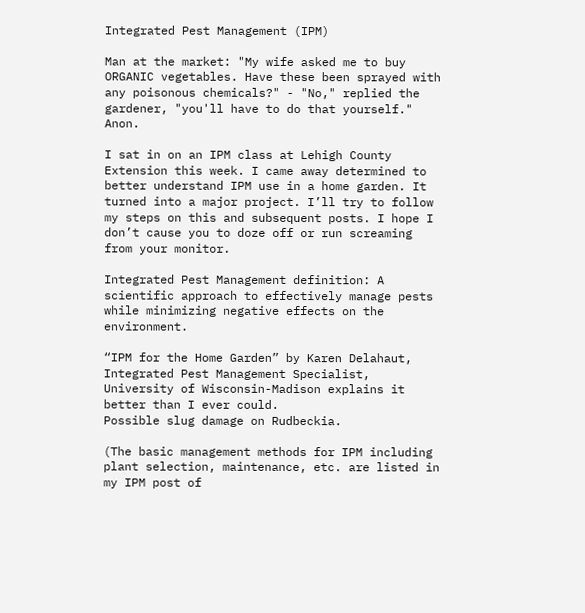Integrated Pest Management (IPM)

Man at the market: "My wife asked me to buy ORGANIC vegetables. Have these been sprayed with any poisonous chemicals?" - "No," replied the gardener, "you'll have to do that yourself." Anon.

I sat in on an IPM class at Lehigh County Extension this week. I came away determined to better understand IPM use in a home garden. It turned into a major project. I’ll try to follow my steps on this and subsequent posts. I hope I don’t cause you to doze off or run screaming from your monitor.

Integrated Pest Management definition: A scientific approach to effectively manage pests while minimizing negative effects on the environment.

“IPM for the Home Garden” by Karen Delahaut, Integrated Pest Management Specialist, University of Wisconsin-Madison explains it better than I ever could.
Possible slug damage on Rudbeckia.

(The basic management methods for IPM including plant selection, maintenance, etc. are listed in my IPM post of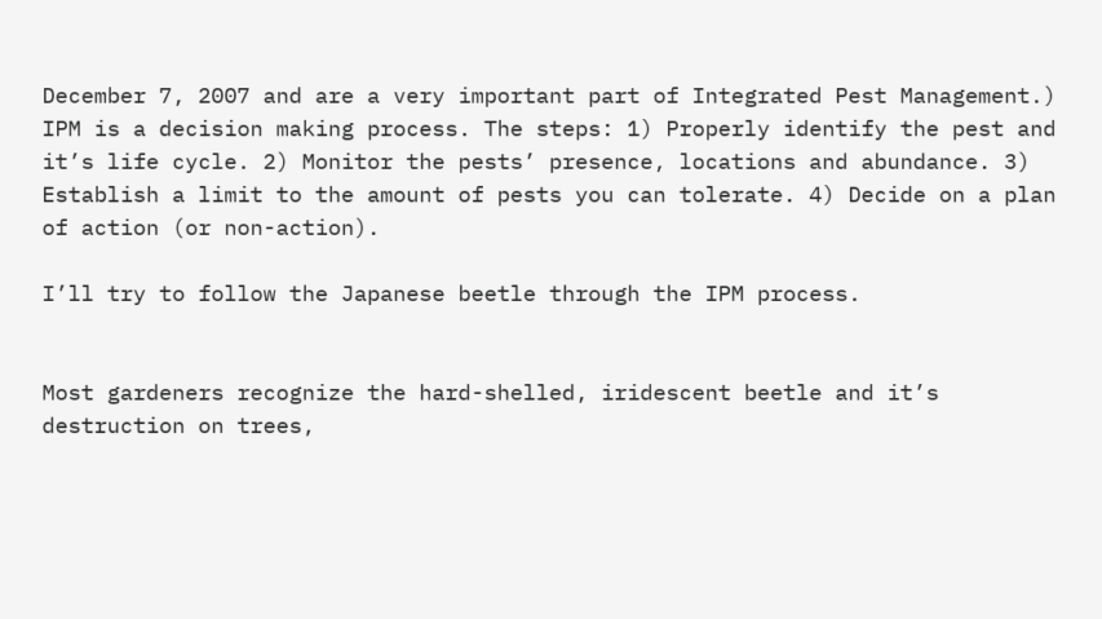December 7, 2007 and are a very important part of Integrated Pest Management.)
IPM is a decision making process. The steps: 1) Properly identify the pest and it’s life cycle. 2) Monitor the pests’ presence, locations and abundance. 3) Establish a limit to the amount of pests you can tolerate. 4) Decide on a plan of action (or non-action).

I’ll try to follow the Japanese beetle through the IPM process.


Most gardeners recognize the hard-shelled, iridescent beetle and it’s destruction on trees,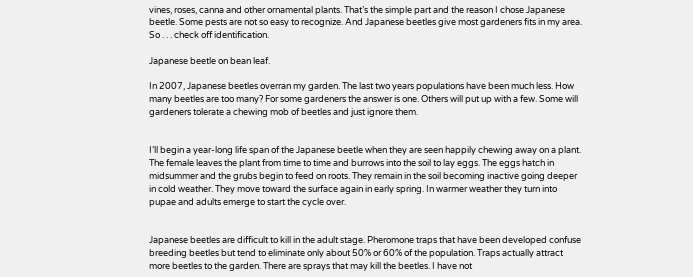vines, roses, canna and other ornamental plants. That’s the simple part and the reason I chose Japanese beetle. Some pests are not so easy to recognize. And Japanese beetles give most gardeners fits in my area. So . . . check off identification.

Japanese beetle on bean leaf.

In 2007, Japanese beetles overran my garden. The last two years populations have been much less. How many beetles are too many? For some gardeners the answer is one. Others will put up with a few. Some will gardeners tolerate a chewing mob of beetles and just ignore them.


I’ll begin a year-long life span of the Japanese beetle when they are seen happily chewing away on a plant. The female leaves the plant from time to time and burrows into the soil to lay eggs. The eggs hatch in midsummer and the grubs begin to feed on roots. They remain in the soil becoming inactive going deeper in cold weather. They move toward the surface again in early spring. In warmer weather they turn into pupae and adults emerge to start the cycle over.


Japanese beetles are difficult to kill in the adult stage. Pheromone traps that have been developed confuse breeding beetles but tend to eliminate only about 50% or 60% of the population. Traps actually attract more beetles to the garden. There are sprays that may kill the beetles. I have not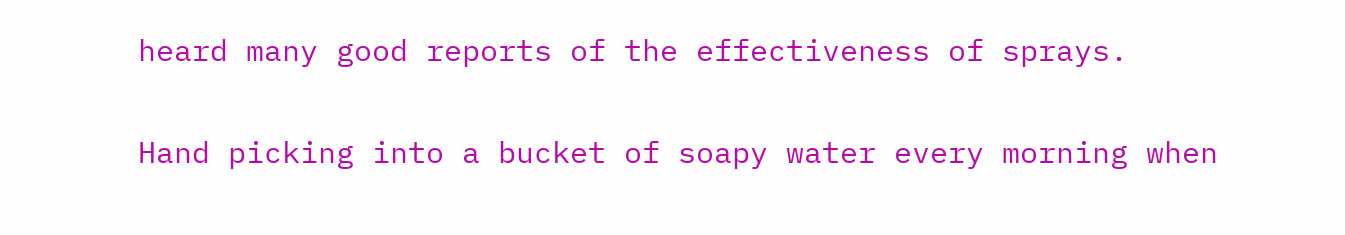heard many good reports of the effectiveness of sprays.

Hand picking into a bucket of soapy water every morning when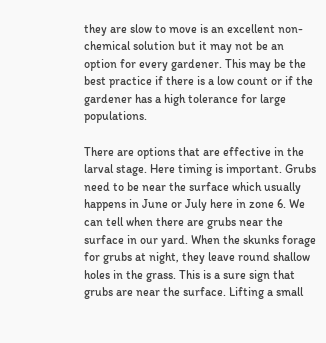they are slow to move is an excellent non-chemical solution but it may not be an option for every gardener. This may be the best practice if there is a low count or if the gardener has a high tolerance for large populations.

There are options that are effective in the larval stage. Here timing is important. Grubs need to be near the surface which usually happens in June or July here in zone 6. We can tell when there are grubs near the surface in our yard. When the skunks forage for grubs at night, they leave round shallow holes in the grass. This is a sure sign that grubs are near the surface. Lifting a small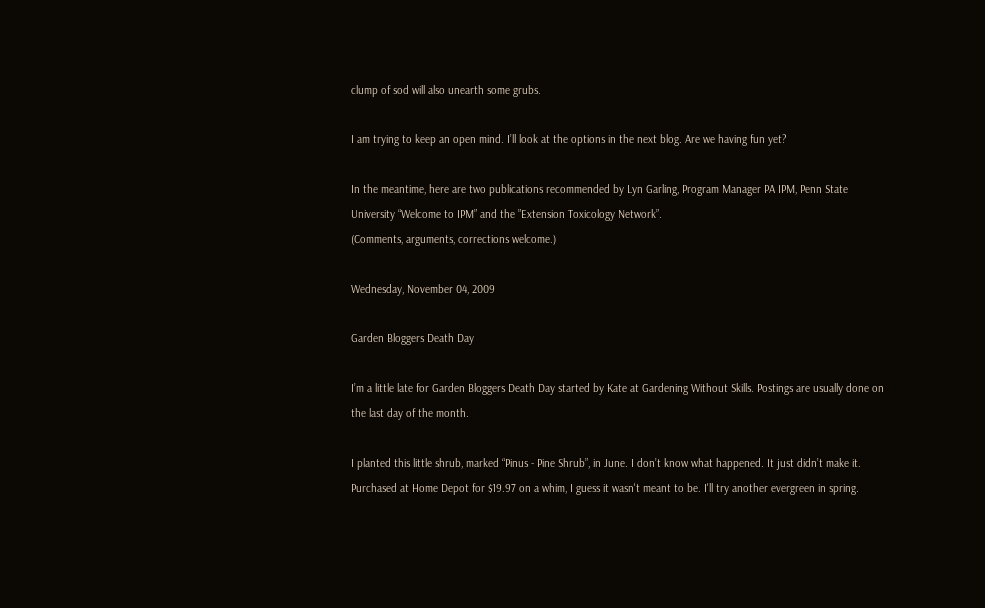clump of sod will also unearth some grubs.

I am trying to keep an open mind. I’ll look at the options in the next blog. Are we having fun yet?

In the meantime, here are two publications recommended by Lyn Garling, Program Manager PA IPM, Penn State University “Welcome to IPM” and the ”Extension Toxicology Network”.
(Comments, arguments, corrections welcome.)

Wednesday, November 04, 2009

Garden Bloggers Death Day

I’m a little late for Garden Bloggers Death Day started by Kate at Gardening Without Skills. Postings are usually done on the last day of the month.

I planted this little shrub, marked “Pinus - Pine Shrub”, in June. I don’t know what happened. It just didn’t make it. Purchased at Home Depot for $19.97 on a whim, I guess it wasn't meant to be. I'll try another evergreen in spring.